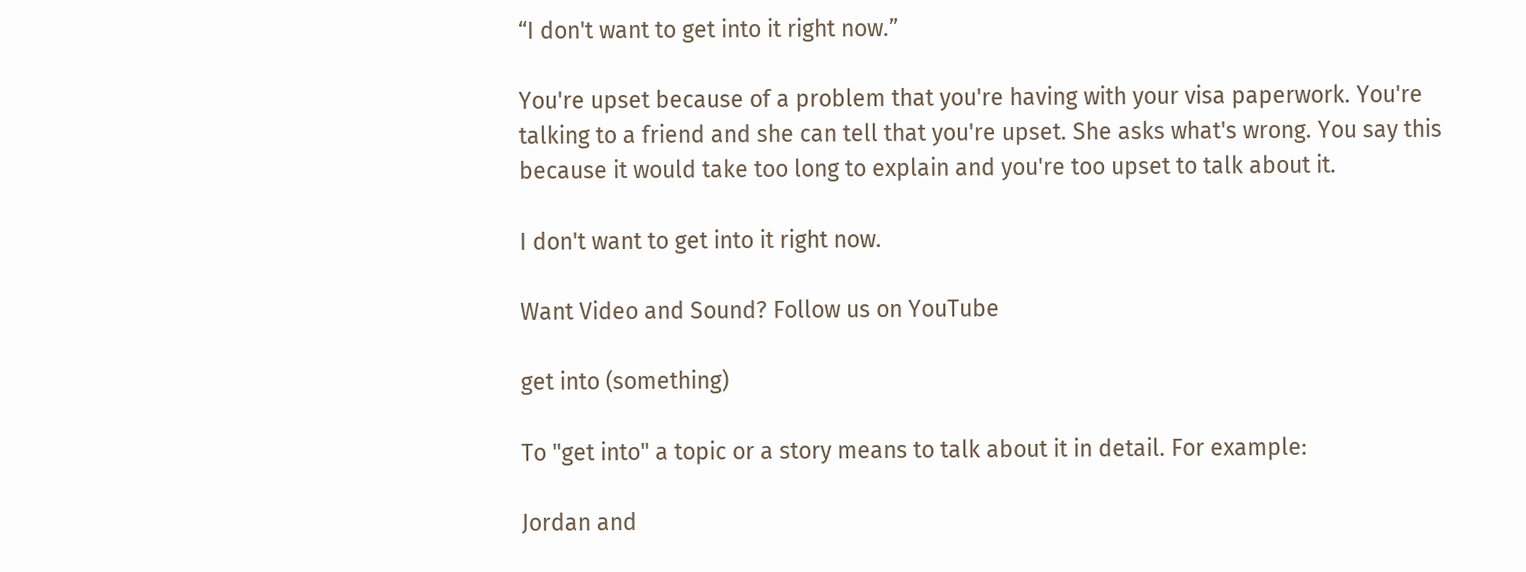“I don't want to get into it right now.”

You're upset because of a problem that you're having with your visa paperwork. You're talking to a friend and she can tell that you're upset. She asks what's wrong. You say this because it would take too long to explain and you're too upset to talk about it.

I don't want to get into it right now.

Want Video and Sound? Follow us on YouTube

get into (something)

To "get into" a topic or a story means to talk about it in detail. For example:

Jordan and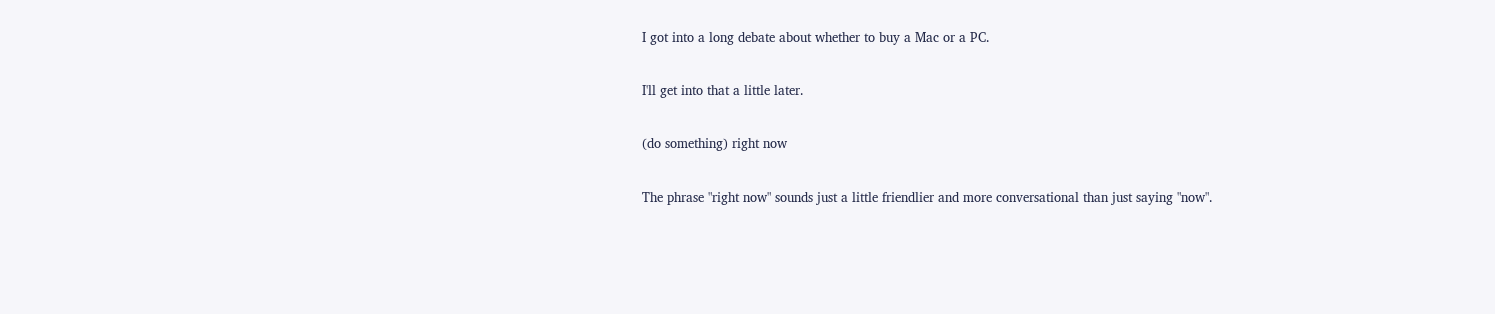I got into a long debate about whether to buy a Mac or a PC.

I'll get into that a little later.

(do something) right now

The phrase "right now" sounds just a little friendlier and more conversational than just saying "now".